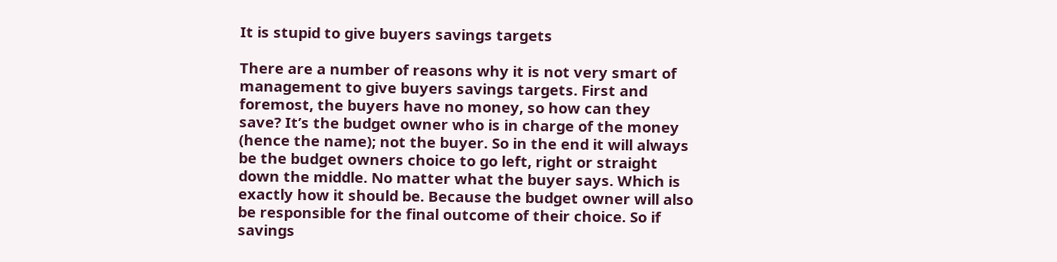It is stupid to give buyers savings targets

There are a number of reasons why it is not very smart of management to give buyers savings targets. First and foremost, the buyers have no money, so how can they save? It’s the budget owner who is in charge of the money (hence the name); not the buyer. So in the end it will always be the budget owners choice to go left, right or straight down the middle. No matter what the buyer says. Which is exactly how it should be. Because the budget owner will also be responsible for the final outcome of their choice. So if savings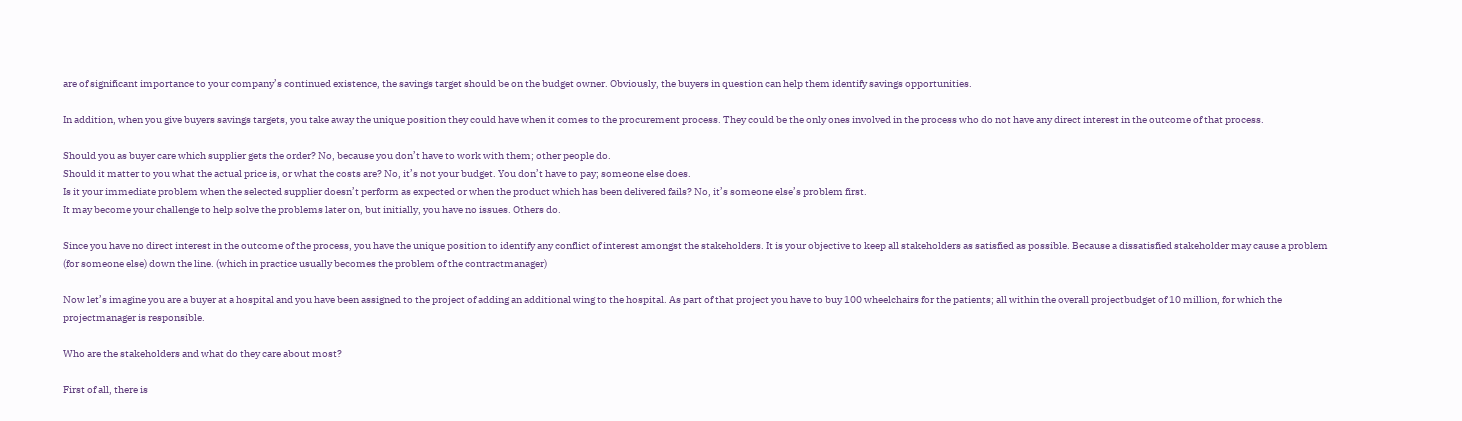are of significant importance to your company’s continued existence, the savings target should be on the budget owner. Obviously, the buyers in question can help them identify savings opportunities.

In addition, when you give buyers savings targets, you take away the unique position they could have when it comes to the procurement process. They could be the only ones involved in the process who do not have any direct interest in the outcome of that process.

Should you as buyer care which supplier gets the order? No, because you don’t have to work with them; other people do.
Should it matter to you what the actual price is, or what the costs are? No, it’s not your budget. You don’t have to pay; someone else does.
Is it your immediate problem when the selected supplier doesn’t perform as expected or when the product which has been delivered fails? No, it’s someone else’s problem first.
It may become your challenge to help solve the problems later on, but initially, you have no issues. Others do.

Since you have no direct interest in the outcome of the process, you have the unique position to identify any conflict of interest amongst the stakeholders. It is your objective to keep all stakeholders as satisfied as possible. Because a dissatisfied stakeholder may cause a problem (for someone else) down the line. (which in practice usually becomes the problem of the contractmanager)

Now let’s imagine you are a buyer at a hospital and you have been assigned to the project of adding an additional wing to the hospital. As part of that project you have to buy 100 wheelchairs for the patients; all within the overall projectbudget of 10 million, for which the projectmanager is responsible.

Who are the stakeholders and what do they care about most?

First of all, there is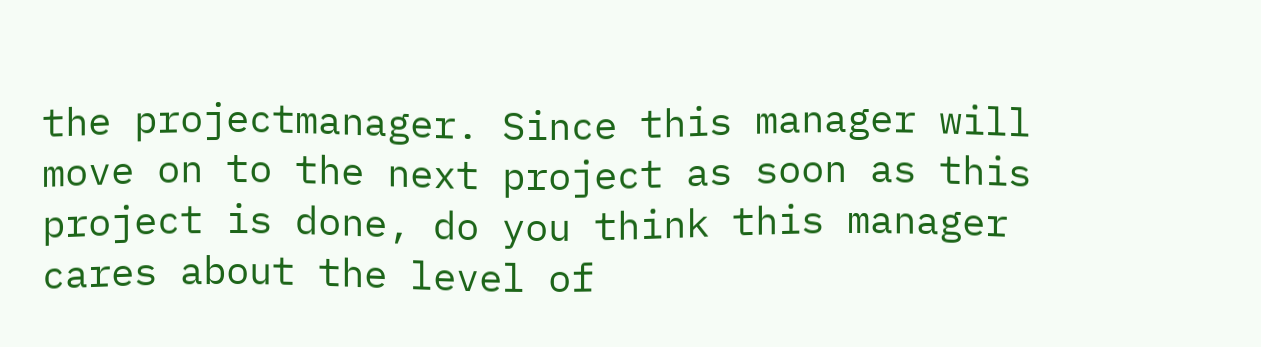the projectmanager. Since this manager will move on to the next project as soon as this project is done, do you think this manager cares about the level of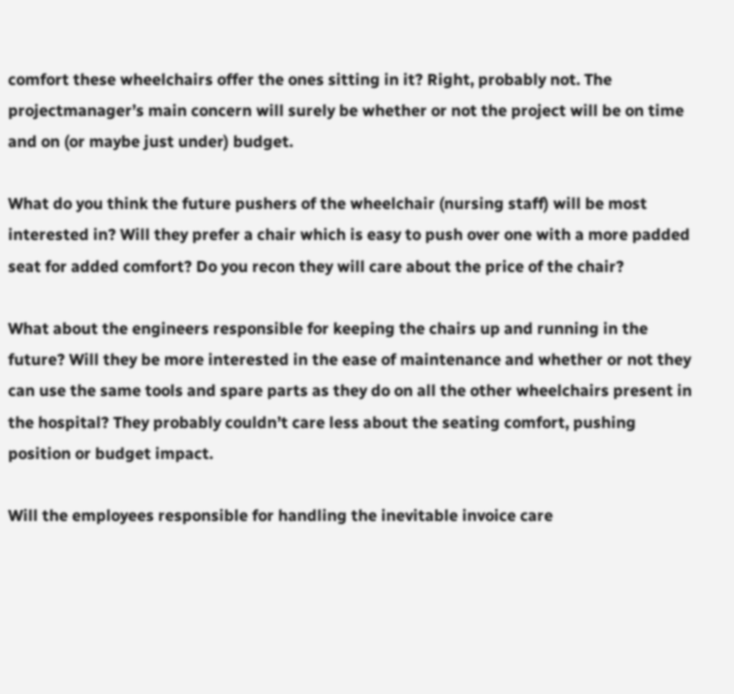comfort these wheelchairs offer the ones sitting in it? Right, probably not. The projectmanager’s main concern will surely be whether or not the project will be on time and on (or maybe just under) budget.

What do you think the future pushers of the wheelchair (nursing staff) will be most interested in? Will they prefer a chair which is easy to push over one with a more padded seat for added comfort? Do you recon they will care about the price of the chair?

What about the engineers responsible for keeping the chairs up and running in the future? Will they be more interested in the ease of maintenance and whether or not they can use the same tools and spare parts as they do on all the other wheelchairs present in the hospital? They probably couldn’t care less about the seating comfort, pushing position or budget impact.

Will the employees responsible for handling the inevitable invoice care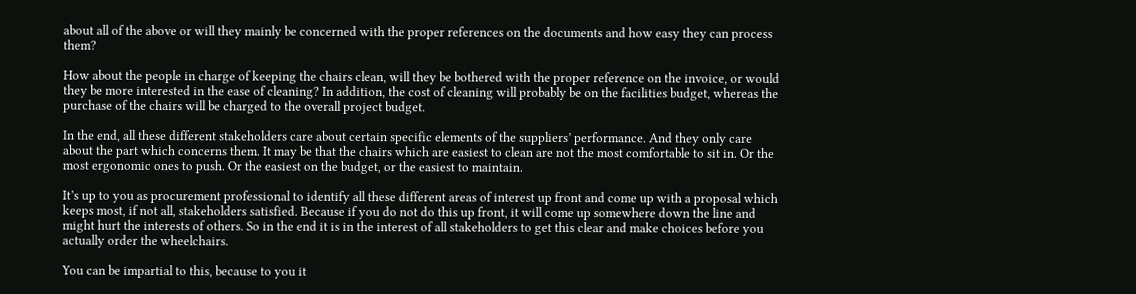about all of the above or will they mainly be concerned with the proper references on the documents and how easy they can process them?

How about the people in charge of keeping the chairs clean, will they be bothered with the proper reference on the invoice, or would they be more interested in the ease of cleaning? In addition, the cost of cleaning will probably be on the facilities budget, whereas the purchase of the chairs will be charged to the overall project budget.

In the end, all these different stakeholders care about certain specific elements of the suppliers’ performance. And they only care about the part which concerns them. It may be that the chairs which are easiest to clean are not the most comfortable to sit in. Or the most ergonomic ones to push. Or the easiest on the budget, or the easiest to maintain.

It’s up to you as procurement professional to identify all these different areas of interest up front and come up with a proposal which keeps most, if not all, stakeholders satisfied. Because if you do not do this up front, it will come up somewhere down the line and might hurt the interests of others. So in the end it is in the interest of all stakeholders to get this clear and make choices before you actually order the wheelchairs.

You can be impartial to this, because to you it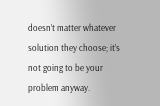doesn’t matter whatever solution they choose; it’s not going to be your problem anyway.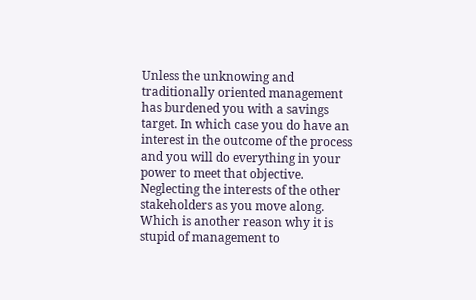Unless the unknowing and traditionally oriented management has burdened you with a savings target. In which case you do have an interest in the outcome of the process and you will do everything in your power to meet that objective. Neglecting the interests of the other stakeholders as you move along. Which is another reason why it is stupid of management to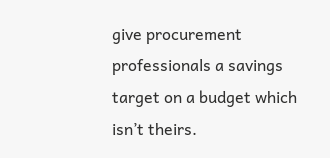give procurement professionals a savings target on a budget which isn’t theirs.